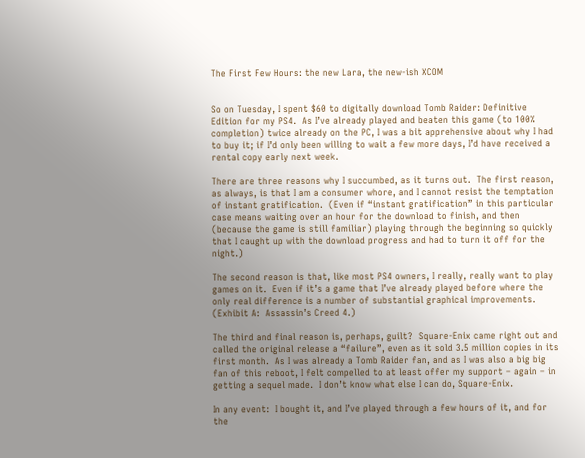The First Few Hours: the new Lara, the new-ish XCOM


So on Tuesday, I spent $60 to digitally download Tomb Raider: Definitive Edition for my PS4.  As I’ve already played and beaten this game (to 100% completion) twice already on the PC, I was a bit apprehensive about why I had to buy it; if I’d only been willing to wait a few more days, I’d have received a rental copy early next week.

There are three reasons why I succumbed, as it turns out.  The first reason, as always, is that I am a consumer whore, and I cannot resist the temptation of instant gratification.  (Even if “instant gratification” in this particular case means waiting over an hour for the download to finish, and then (because the game is still familiar) playing through the beginning so quickly that I caught up with the download progress and had to turn it off for the night.)

The second reason is that, like most PS4 owners, I really, really want to play games on it.  Even if it’s a game that I’ve already played before where the only real difference is a number of substantial graphical improvements.  (Exhibit A:  Assassin’s Creed 4.)

The third and final reason is, perhaps, guilt?  Square-Enix came right out and called the original release a “failure”, even as it sold 3.5 million copies in its first month.  As I was already a Tomb Raider fan, and as I was also a big big fan of this reboot, I felt compelled to at least offer my support – again – in getting a sequel made.  I don’t know what else I can do, Square-Enix.

In any event:  I bought it, and I’ve played through a few hours of it, and for the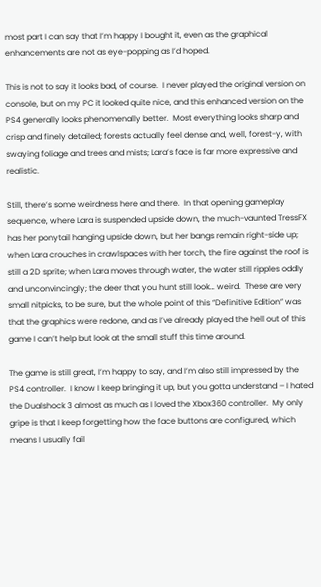most part I can say that I’m happy I bought it, even as the graphical enhancements are not as eye-popping as I’d hoped.

This is not to say it looks bad, of course.  I never played the original version on console, but on my PC it looked quite nice, and this enhanced version on the PS4 generally looks phenomenally better.  Most everything looks sharp and crisp and finely detailed; forests actually feel dense and, well, forest-y, with swaying foliage and trees and mists; Lara’s face is far more expressive and realistic.

Still, there’s some weirdness here and there.  In that opening gameplay sequence, where Lara is suspended upside down, the much-vaunted TressFX has her ponytail hanging upside down, but her bangs remain right-side up; when Lara crouches in crawlspaces with her torch, the fire against the roof is still a 2D sprite; when Lara moves through water, the water still ripples oddly and unconvincingly; the deer that you hunt still look… weird.  These are very small nitpicks, to be sure, but the whole point of this “Definitive Edition” was that the graphics were redone, and as I’ve already played the hell out of this game I can’t help but look at the small stuff this time around.

The game is still great, I’m happy to say, and I’m also still impressed by the PS4 controller.  I know I keep bringing it up, but you gotta understand – I hated the Dualshock 3 almost as much as I loved the Xbox360 controller.  My only gripe is that I keep forgetting how the face buttons are configured, which means I usually fail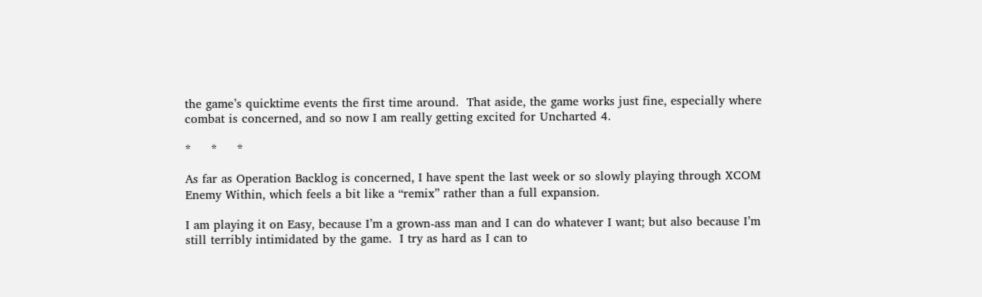the game’s quicktime events the first time around.  That aside, the game works just fine, especially where combat is concerned, and so now I am really getting excited for Uncharted 4.

*     *     *

As far as Operation Backlog is concerned, I have spent the last week or so slowly playing through XCOM Enemy Within, which feels a bit like a “remix” rather than a full expansion.

I am playing it on Easy, because I’m a grown-ass man and I can do whatever I want; but also because I’m still terribly intimidated by the game.  I try as hard as I can to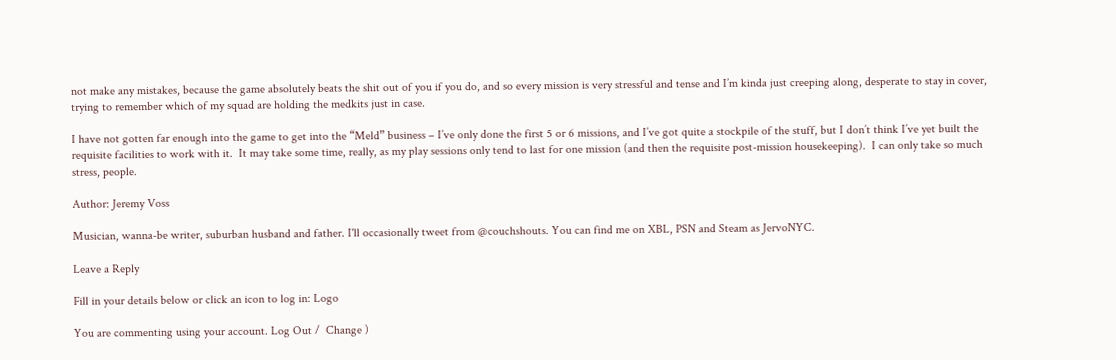not make any mistakes, because the game absolutely beats the shit out of you if you do, and so every mission is very stressful and tense and I’m kinda just creeping along, desperate to stay in cover, trying to remember which of my squad are holding the medkits just in case.

I have not gotten far enough into the game to get into the “Meld” business – I’ve only done the first 5 or 6 missions, and I’ve got quite a stockpile of the stuff, but I don’t think I’ve yet built the requisite facilities to work with it.  It may take some time, really, as my play sessions only tend to last for one mission (and then the requisite post-mission housekeeping).  I can only take so much stress, people.

Author: Jeremy Voss

Musician, wanna-be writer, suburban husband and father. I'll occasionally tweet from @couchshouts. You can find me on XBL, PSN and Steam as JervoNYC.

Leave a Reply

Fill in your details below or click an icon to log in: Logo

You are commenting using your account. Log Out /  Change )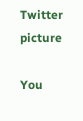Twitter picture

You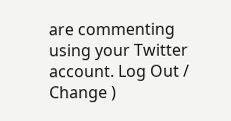are commenting using your Twitter account. Log Out /  Change )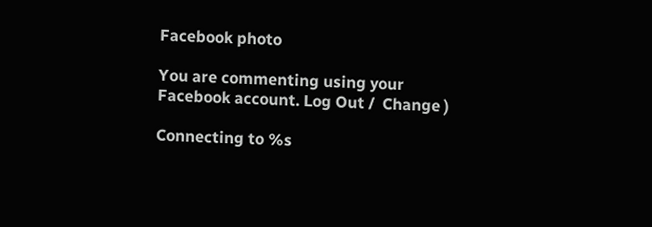Facebook photo

You are commenting using your Facebook account. Log Out /  Change )

Connecting to %s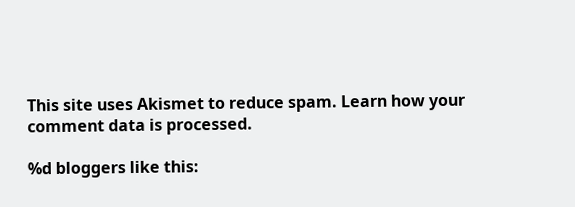This site uses Akismet to reduce spam. Learn how your comment data is processed.

%d bloggers like this: